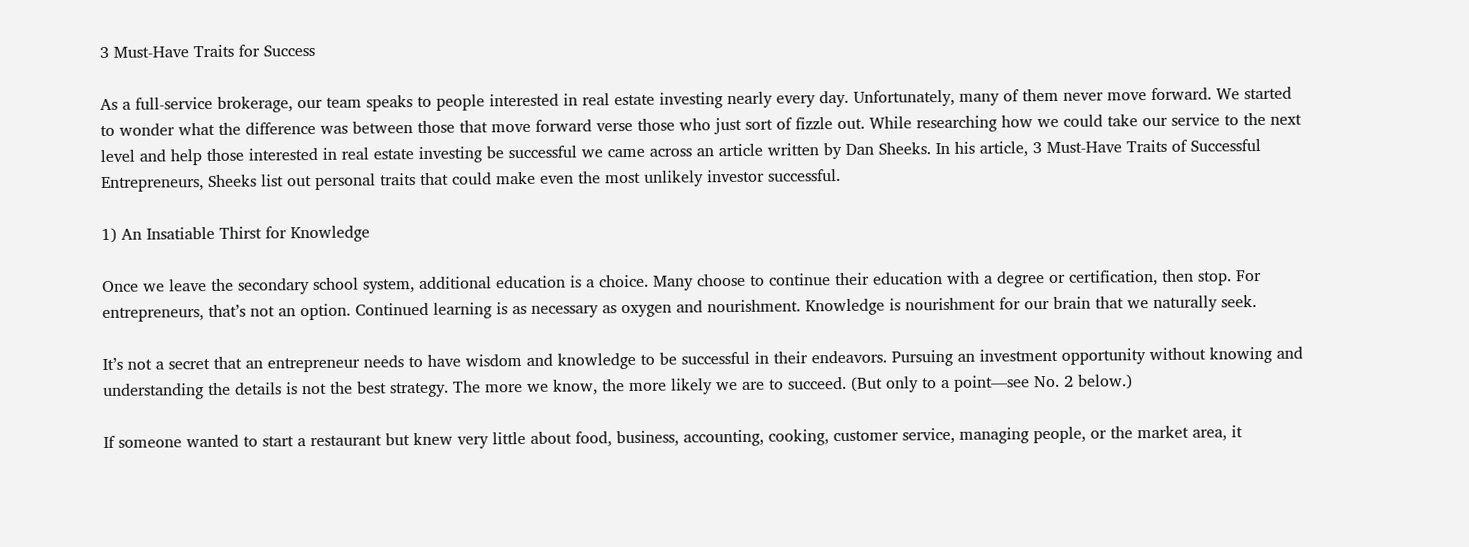3 Must-Have Traits for Success

As a full-service brokerage, our team speaks to people interested in real estate investing nearly every day. Unfortunately, many of them never move forward. We started to wonder what the difference was between those that move forward verse those who just sort of fizzle out. While researching how we could take our service to the next level and help those interested in real estate investing be successful we came across an article written by Dan Sheeks. In his article, 3 Must-Have Traits of Successful Entrepreneurs, Sheeks list out personal traits that could make even the most unlikely investor successful.

1) An Insatiable Thirst for Knowledge

Once we leave the secondary school system, additional education is a choice. Many choose to continue their education with a degree or certification, then stop. For entrepreneurs, that’s not an option. Continued learning is as necessary as oxygen and nourishment. Knowledge is nourishment for our brain that we naturally seek.

It’s not a secret that an entrepreneur needs to have wisdom and knowledge to be successful in their endeavors. Pursuing an investment opportunity without knowing and understanding the details is not the best strategy. The more we know, the more likely we are to succeed. (But only to a point—see No. 2 below.)

If someone wanted to start a restaurant but knew very little about food, business, accounting, cooking, customer service, managing people, or the market area, it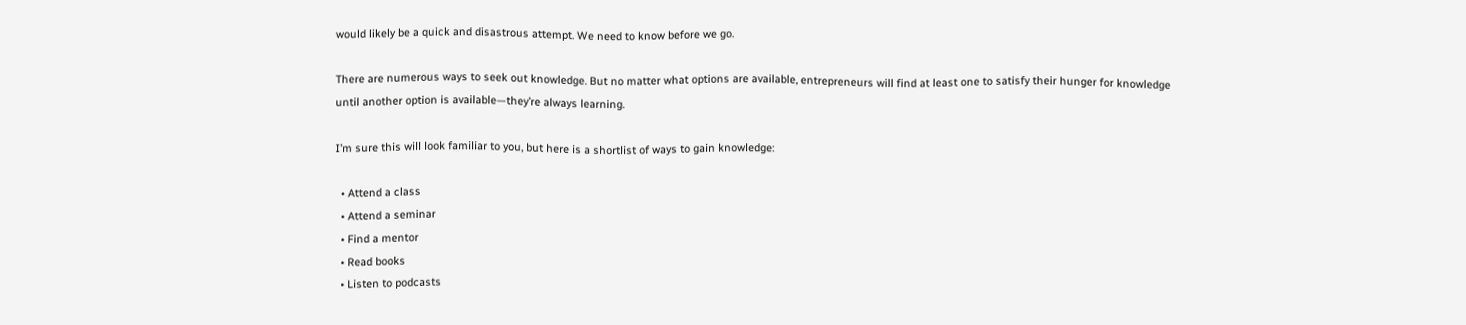would likely be a quick and disastrous attempt. We need to know before we go.

There are numerous ways to seek out knowledge. But no matter what options are available, entrepreneurs will find at least one to satisfy their hunger for knowledge until another option is available—they’re always learning.

I’m sure this will look familiar to you, but here is a shortlist of ways to gain knowledge:

  • Attend a class
  • Attend a seminar
  • Find a mentor
  • Read books
  • Listen to podcasts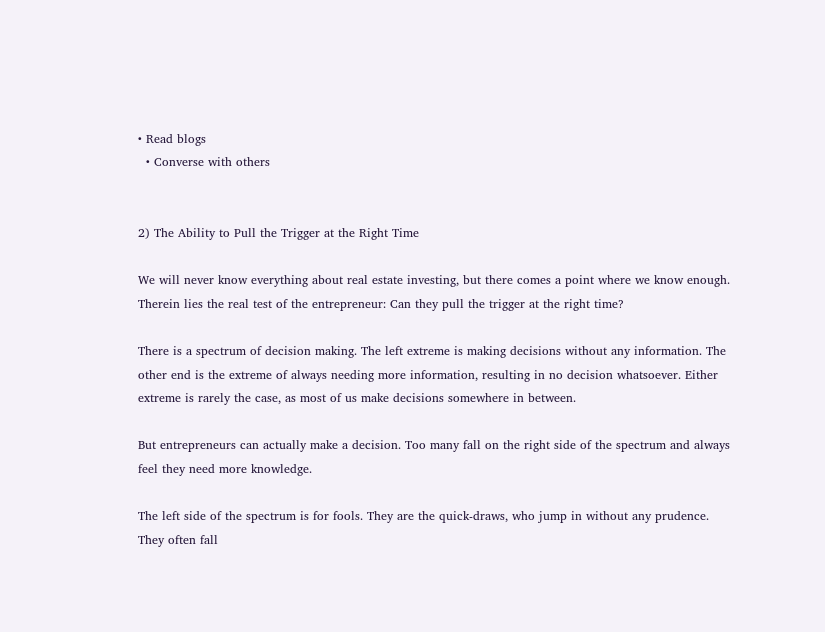• Read blogs
  • Converse with others


2) The Ability to Pull the Trigger at the Right Time

We will never know everything about real estate investing, but there comes a point where we know enough. Therein lies the real test of the entrepreneur: Can they pull the trigger at the right time?

There is a spectrum of decision making. The left extreme is making decisions without any information. The other end is the extreme of always needing more information, resulting in no decision whatsoever. Either extreme is rarely the case, as most of us make decisions somewhere in between.

But entrepreneurs can actually make a decision. Too many fall on the right side of the spectrum and always feel they need more knowledge.

The left side of the spectrum is for fools. They are the quick-draws, who jump in without any prudence. They often fall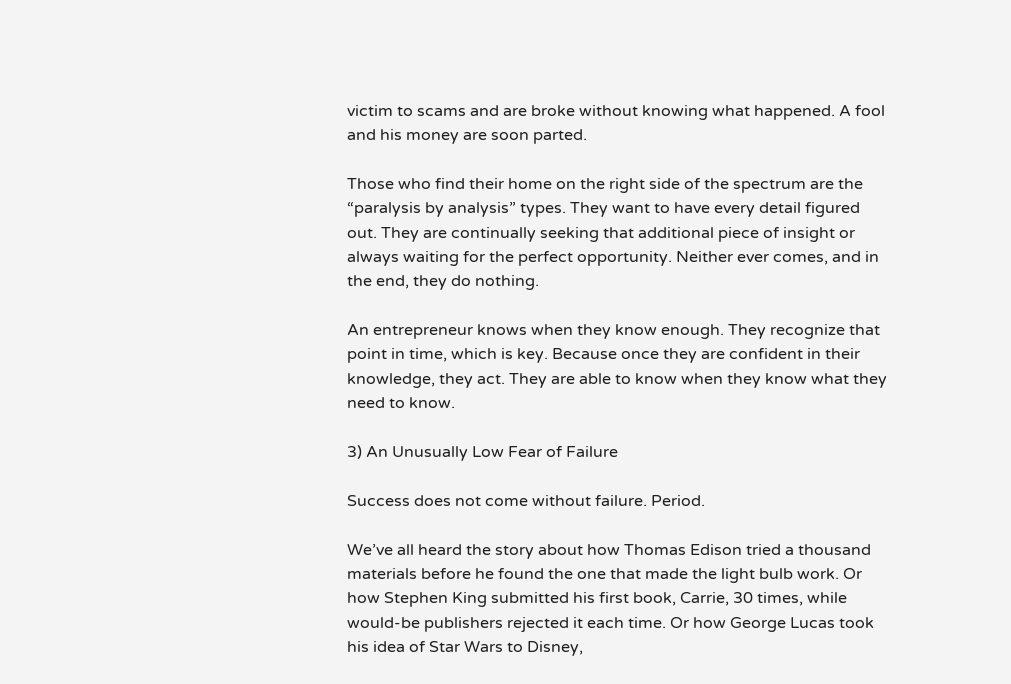victim to scams and are broke without knowing what happened. A fool and his money are soon parted.

Those who find their home on the right side of the spectrum are the “paralysis by analysis” types. They want to have every detail figured out. They are continually seeking that additional piece of insight or always waiting for the perfect opportunity. Neither ever comes, and in the end, they do nothing.

An entrepreneur knows when they know enough. They recognize that point in time, which is key. Because once they are confident in their knowledge, they act. They are able to know when they know what they need to know.

3) An Unusually Low Fear of Failure

Success does not come without failure. Period.

We’ve all heard the story about how Thomas Edison tried a thousand materials before he found the one that made the light bulb work. Or how Stephen King submitted his first book, Carrie, 30 times, while would-be publishers rejected it each time. Or how George Lucas took his idea of Star Wars to Disney,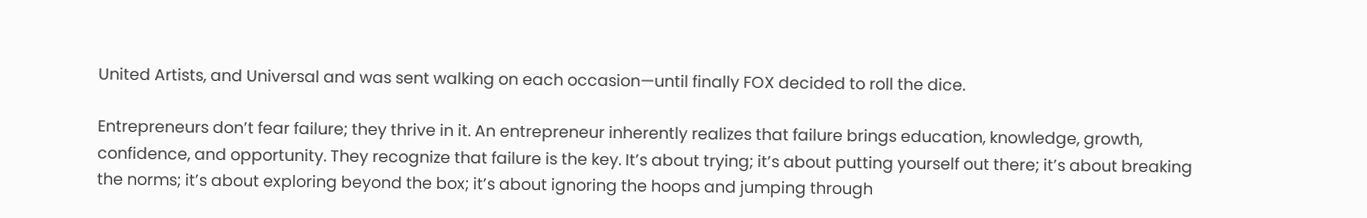United Artists, and Universal and was sent walking on each occasion—until finally FOX decided to roll the dice.

Entrepreneurs don’t fear failure; they thrive in it. An entrepreneur inherently realizes that failure brings education, knowledge, growth, confidence, and opportunity. They recognize that failure is the key. It’s about trying; it’s about putting yourself out there; it’s about breaking the norms; it’s about exploring beyond the box; it’s about ignoring the hoops and jumping through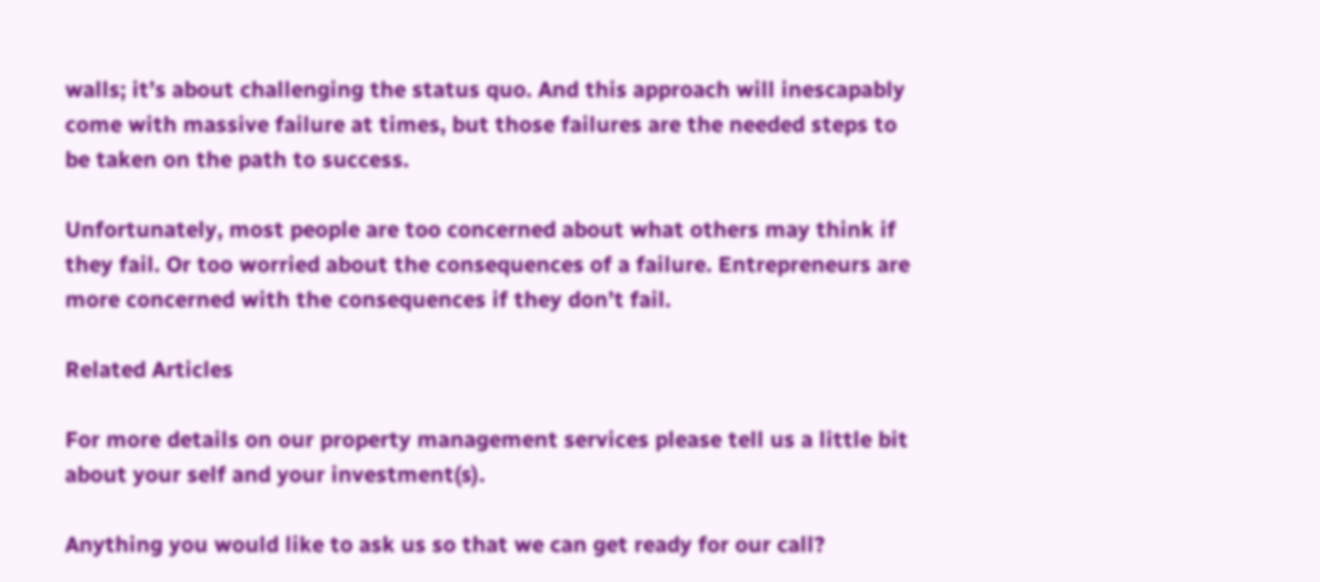walls; it’s about challenging the status quo. And this approach will inescapably come with massive failure at times, but those failures are the needed steps to be taken on the path to success.

Unfortunately, most people are too concerned about what others may think if they fail. Or too worried about the consequences of a failure. Entrepreneurs are more concerned with the consequences if they don’t fail.

Related Articles

For more details on our property management services please tell us a little bit about your self and your investment(s).

Anything you would like to ask us so that we can get ready for our call?